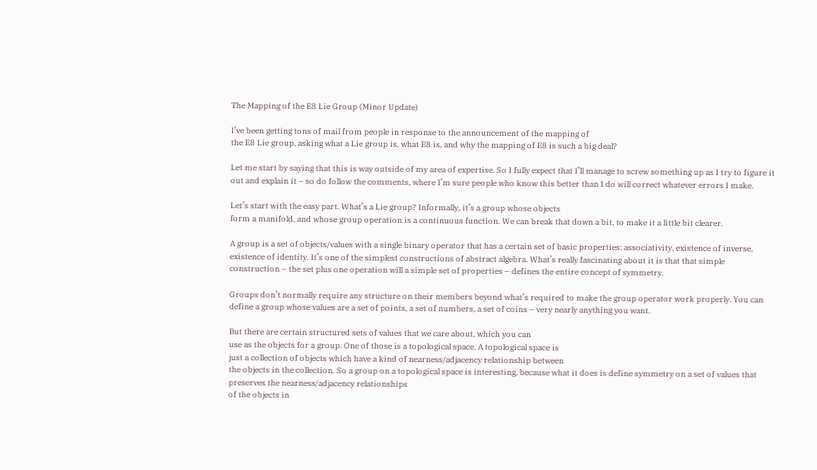The Mapping of the E8 Lie Group (Minor Update)

I’ve been getting tons of mail from people in response to the announcement of the mapping of
the E8 Lie group, asking what a Lie group is, what E8 is, and why the mapping of E8 is such a big deal?

Let me start by saying that this is way outside of my area of expertise. So I fully expect that I’ll manage to screw something up as I try to figure it out and explain it – so do follow the comments, where I’m sure people who know this better than I do will correct whatever errors I make.

Let’s start with the easy part. What’s a Lie group? Informally, it’s a group whose objects
form a manifold, and whose group operation is a continuous function. We can break that down a bit, to make it a little bit clearer.

A group is a set of objects/values with a single binary operator that has a certain set of basic properties: associativity, existence of inverse, existence of identity. It’s one of the simplest constructions of abstract algebra. What’s really fascinating about it is that that simple construction – the set plus one operation will a simple set of properties – defines the entire concept of symmetry.

Groups don’t normally require any structure on their members beyond what’s required to make the group operator work properly. You can define a group whose values are a set of points, a set of numbers, a set of coins – very nearly anything you want.

But there are certain structured sets of values that we care about, which you can
use as the objects for a group. One of those is a topological space. A topological space is
just a collection of objects which have a kind of nearness/adjacency relationship between
the objects in the collection. So a group on a topological space is interesting, because what it does is define symmetry on a set of values that preserves the nearness/adjacency relationships
of the objects in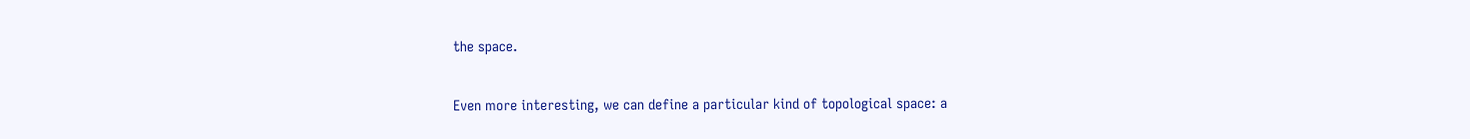the space.

Even more interesting, we can define a particular kind of topological space: a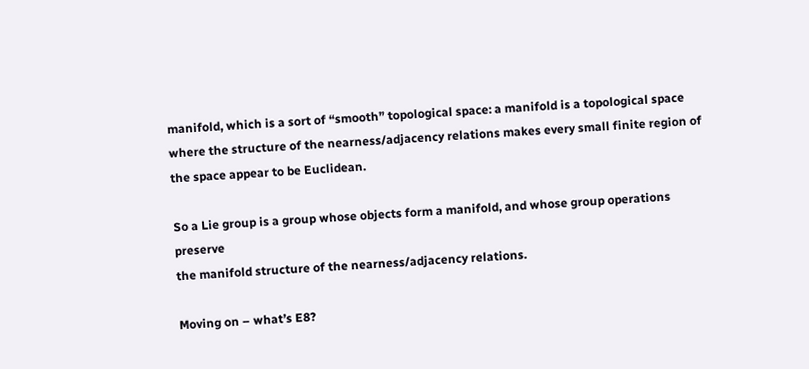manifold, which is a sort of “smooth” topological space: a manifold is a topological space where the structure of the nearness/adjacency relations makes every small finite region of the space appear to be Euclidean.

So a Lie group is a group whose objects form a manifold, and whose group operations preserve
the manifold structure of the nearness/adjacency relations.

Moving on – what’s E8?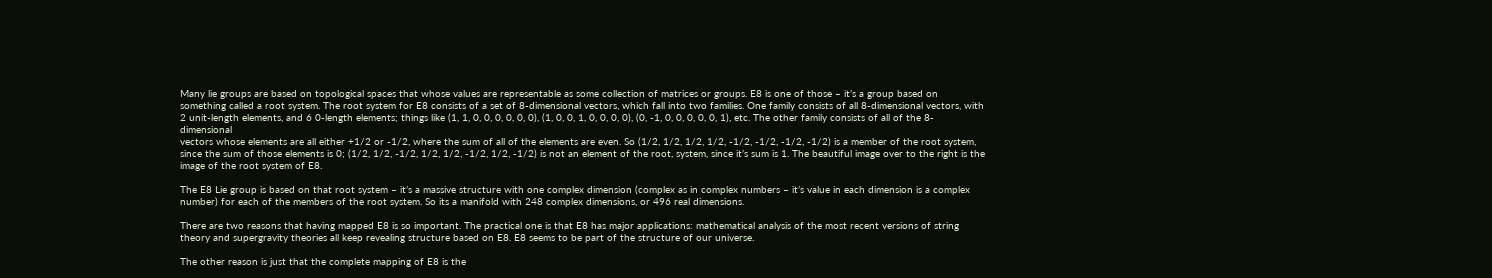Many lie groups are based on topological spaces that whose values are representable as some collection of matrices or groups. E8 is one of those – it’s a group based on something called a root system. The root system for E8 consists of a set of 8-dimensional vectors, which fall into two families. One family consists of all 8-dimensional vectors, with
2 unit-length elements, and 6 0-length elements; things like (1, 1, 0, 0, 0, 0, 0, 0), (1, 0, 0, 1, 0, 0, 0, 0), (0, -1, 0, 0, 0, 0, 0, 1), etc. The other family consists of all of the 8-dimensional
vectors whose elements are all either +1/2 or -1/2, where the sum of all of the elements are even. So (1/2, 1/2, 1/2, 1/2, -1/2, -1/2, -1/2, -1/2) is a member of the root system, since the sum of those elements is 0; (1/2, 1/2, -1/2, 1/2, 1/2, -1/2, 1/2, -1/2) is not an element of the root, system, since it’s sum is 1. The beautiful image over to the right is the image of the root system of E8.

The E8 Lie group is based on that root system – it’s a massive structure with one complex dimension (complex as in complex numbers – it’s value in each dimension is a complex number) for each of the members of the root system. So its a manifold with 248 complex dimensions, or 496 real dimensions.

There are two reasons that having mapped E8 is so important. The practical one is that E8 has major applications: mathematical analysis of the most recent versions of string theory and supergravity theories all keep revealing structure based on E8. E8 seems to be part of the structure of our universe.

The other reason is just that the complete mapping of E8 is the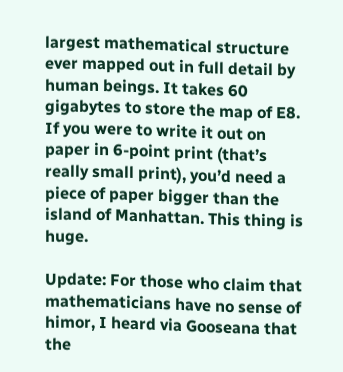largest mathematical structure ever mapped out in full detail by human beings. It takes 60 gigabytes to store the map of E8. If you were to write it out on paper in 6-point print (that’s really small print), you’d need a piece of paper bigger than the island of Manhattan. This thing is huge.

Update: For those who claim that mathematicians have no sense of himor, I heard via Gooseana that the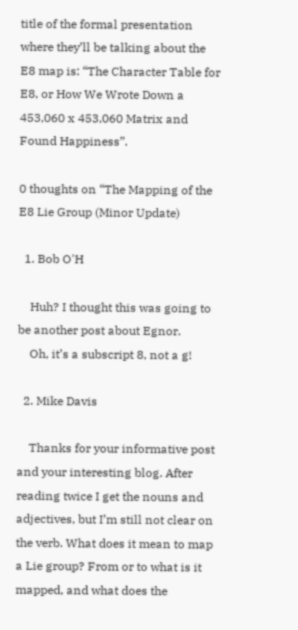title of the formal presentation where they’ll be talking about the E8 map is: “The Character Table for E8, or How We Wrote Down a 453,060 x 453,060 Matrix and Found Happiness”.

0 thoughts on “The Mapping of the E8 Lie Group (Minor Update)

  1. Bob O'H

    Huh? I thought this was going to be another post about Egnor.
    Oh, it’s a subscript 8, not a g!

  2. Mike Davis

    Thanks for your informative post and your interesting blog. After reading twice I get the nouns and adjectives, but I’m still not clear on the verb. What does it mean to map a Lie group? From or to what is it mapped, and what does the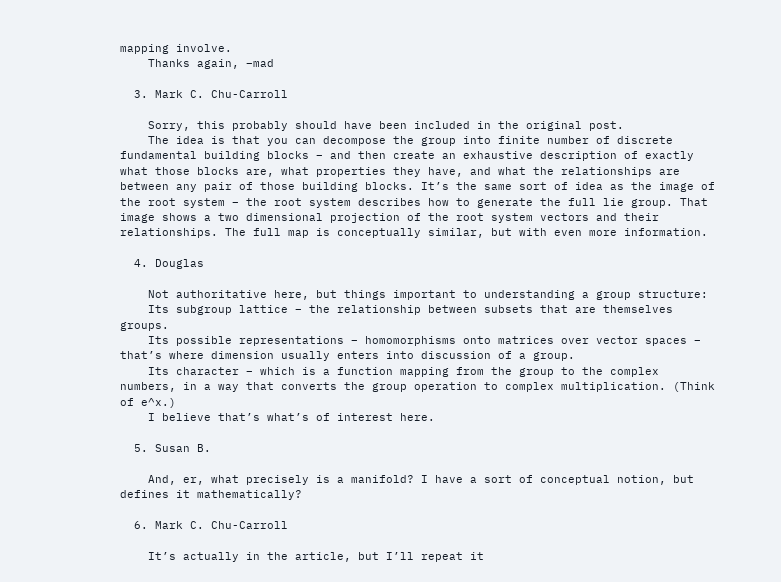mapping involve.
    Thanks again, –mad

  3. Mark C. Chu-Carroll

    Sorry, this probably should have been included in the original post.
    The idea is that you can decompose the group into finite number of discrete fundamental building blocks – and then create an exhaustive description of exactly what those blocks are, what properties they have, and what the relationships are between any pair of those building blocks. It’s the same sort of idea as the image of the root system – the root system describes how to generate the full lie group. That image shows a two dimensional projection of the root system vectors and their relationships. The full map is conceptually similar, but with even more information.

  4. Douglas

    Not authoritative here, but things important to understanding a group structure:
    Its subgroup lattice – the relationship between subsets that are themselves groups.
    Its possible representations – homomorphisms onto matrices over vector spaces – that’s where dimension usually enters into discussion of a group.
    Its character – which is a function mapping from the group to the complex numbers, in a way that converts the group operation to complex multiplication. (Think of e^x.)
    I believe that’s what’s of interest here.

  5. Susan B.

    And, er, what precisely is a manifold? I have a sort of conceptual notion, but defines it mathematically?

  6. Mark C. Chu-Carroll

    It’s actually in the article, but I’ll repeat it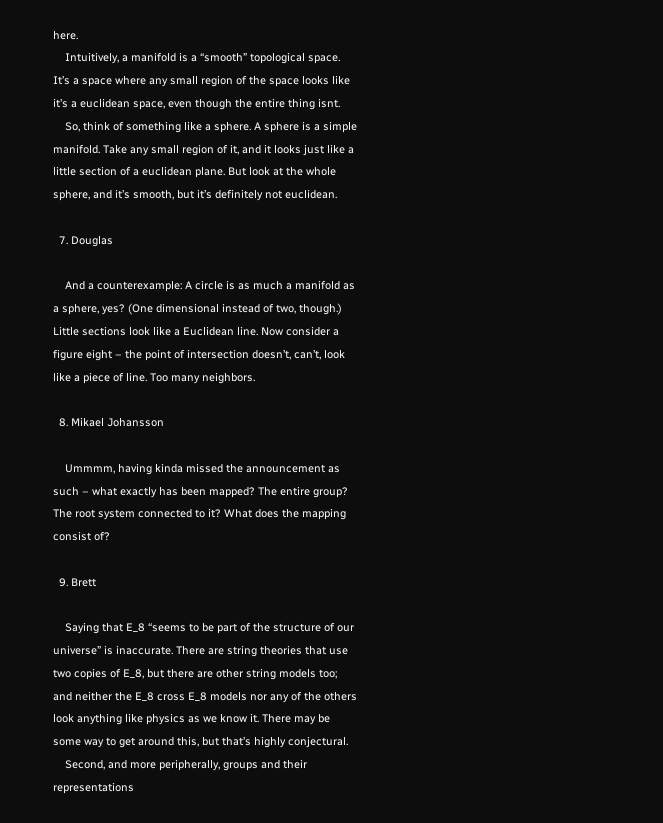here.
    Intuitively, a manifold is a “smooth” topological space. It’s a space where any small region of the space looks like it’s a euclidean space, even though the entire thing isnt.
    So, think of something like a sphere. A sphere is a simple manifold. Take any small region of it, and it looks just like a little section of a euclidean plane. But look at the whole sphere, and it’s smooth, but it’s definitely not euclidean.

  7. Douglas

    And a counterexample: A circle is as much a manifold as a sphere, yes? (One dimensional instead of two, though.) Little sections look like a Euclidean line. Now consider a figure eight – the point of intersection doesn’t, can’t, look like a piece of line. Too many neighbors.

  8. Mikael Johansson

    Ummmm, having kinda missed the announcement as such – what exactly has been mapped? The entire group? The root system connected to it? What does the mapping consist of?

  9. Brett

    Saying that E_8 “seems to be part of the structure of our universe” is inaccurate. There are string theories that use two copies of E_8, but there are other string models too; and neither the E_8 cross E_8 models nor any of the others look anything like physics as we know it. There may be some way to get around this, but that’s highly conjectural.
    Second, and more peripherally, groups and their representations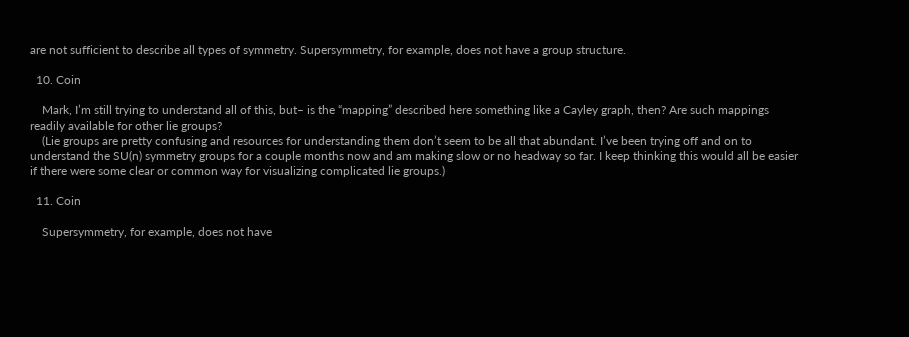are not sufficient to describe all types of symmetry. Supersymmetry, for example, does not have a group structure.

  10. Coin

    Mark, I’m still trying to understand all of this, but– is the “mapping” described here something like a Cayley graph, then? Are such mappings readily available for other lie groups?
    (Lie groups are pretty confusing and resources for understanding them don’t seem to be all that abundant. I’ve been trying off and on to understand the SU(n) symmetry groups for a couple months now and am making slow or no headway so far. I keep thinking this would all be easier if there were some clear or common way for visualizing complicated lie groups.)

  11. Coin

    Supersymmetry, for example, does not have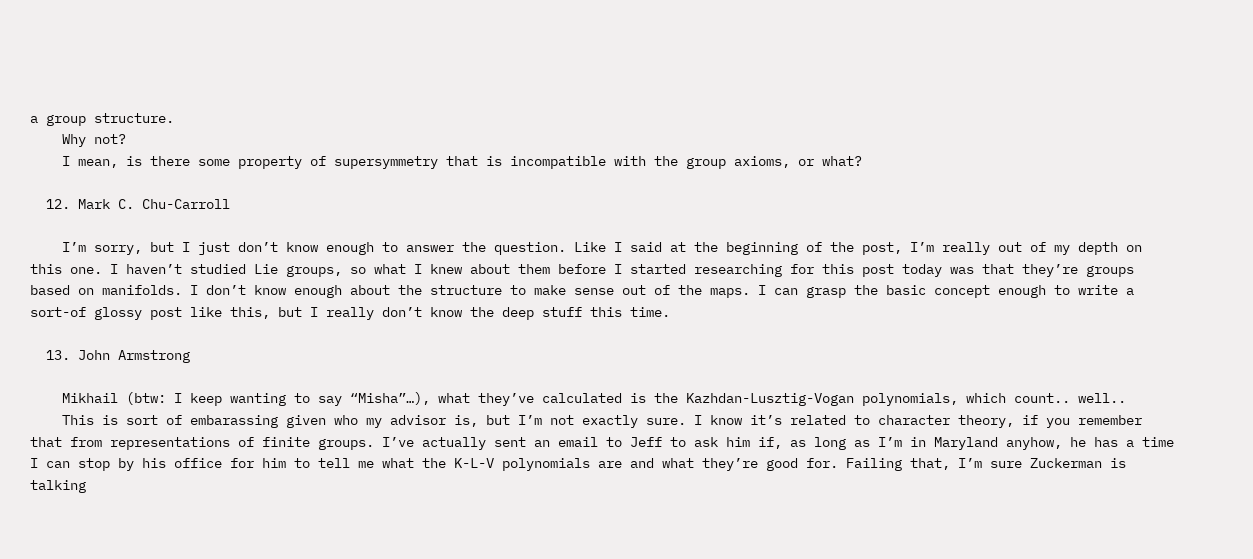a group structure.
    Why not?
    I mean, is there some property of supersymmetry that is incompatible with the group axioms, or what?

  12. Mark C. Chu-Carroll

    I’m sorry, but I just don’t know enough to answer the question. Like I said at the beginning of the post, I’m really out of my depth on this one. I haven’t studied Lie groups, so what I knew about them before I started researching for this post today was that they’re groups based on manifolds. I don’t know enough about the structure to make sense out of the maps. I can grasp the basic concept enough to write a sort-of glossy post like this, but I really don’t know the deep stuff this time.

  13. John Armstrong

    Mikhail (btw: I keep wanting to say “Misha”…), what they’ve calculated is the Kazhdan-Lusztig-Vogan polynomials, which count.. well..
    This is sort of embarassing given who my advisor is, but I’m not exactly sure. I know it’s related to character theory, if you remember that from representations of finite groups. I’ve actually sent an email to Jeff to ask him if, as long as I’m in Maryland anyhow, he has a time I can stop by his office for him to tell me what the K-L-V polynomials are and what they’re good for. Failing that, I’m sure Zuckerman is talking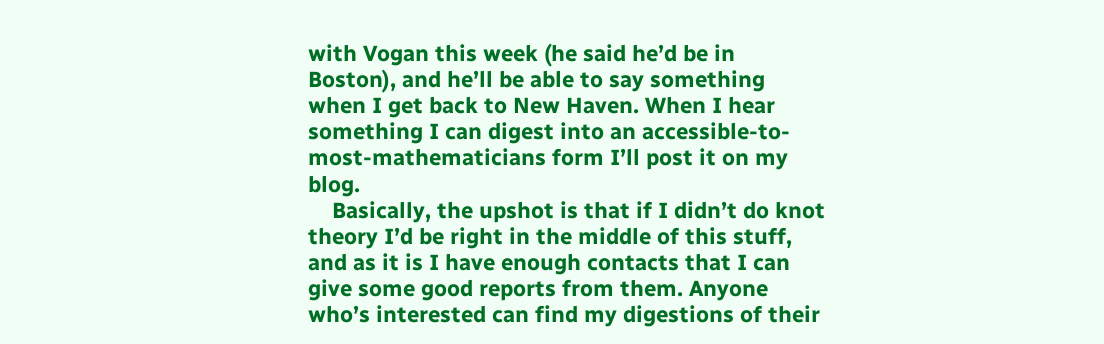with Vogan this week (he said he’d be in Boston), and he’ll be able to say something when I get back to New Haven. When I hear something I can digest into an accessible-to-most-mathematicians form I’ll post it on my blog.
    Basically, the upshot is that if I didn’t do knot theory I’d be right in the middle of this stuff, and as it is I have enough contacts that I can give some good reports from them. Anyone who’s interested can find my digestions of their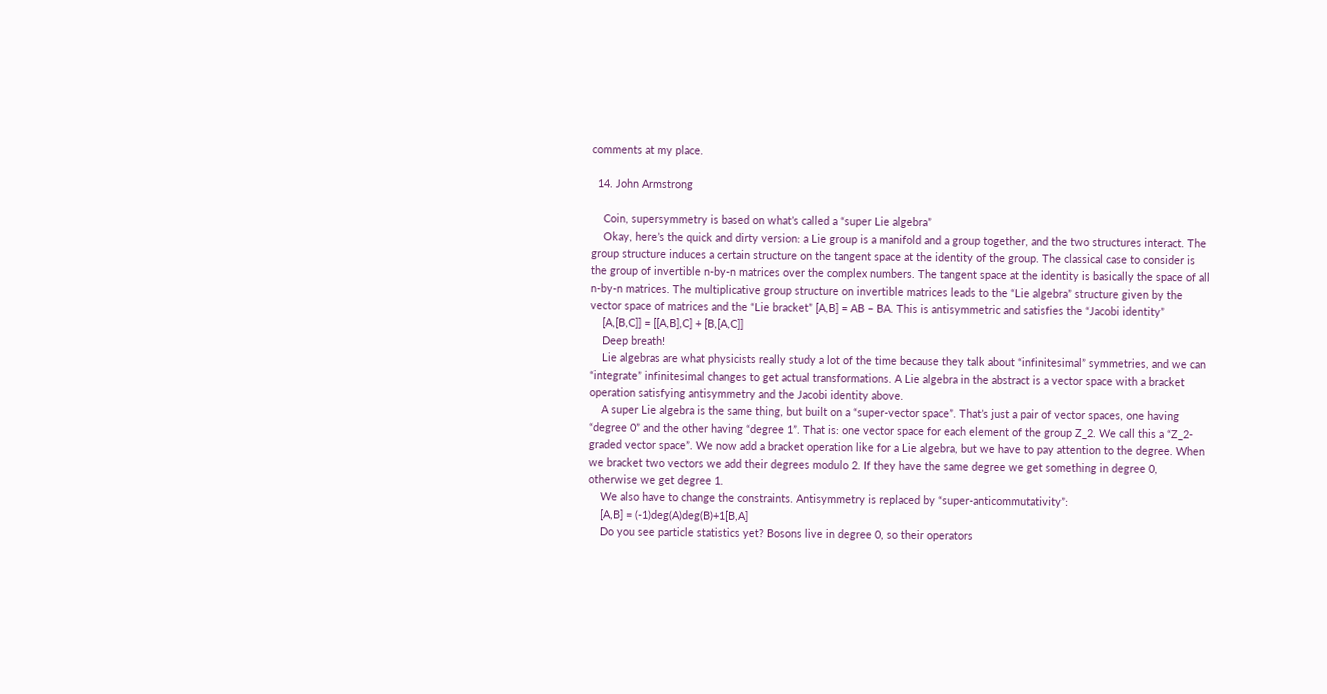comments at my place.

  14. John Armstrong

    Coin, supersymmetry is based on what’s called a “super Lie algebra”
    Okay, here’s the quick and dirty version: a Lie group is a manifold and a group together, and the two structures interact. The group structure induces a certain structure on the tangent space at the identity of the group. The classical case to consider is the group of invertible n-by-n matrices over the complex numbers. The tangent space at the identity is basically the space of all n-by-n matrices. The multiplicative group structure on invertible matrices leads to the “Lie algebra” structure given by the vector space of matrices and the “Lie bracket” [A,B] = AB – BA. This is antisymmetric and satisfies the “Jacobi identity”
    [A,[B,C]] = [[A,B],C] + [B,[A,C]]
    Deep breath!
    Lie algebras are what physicists really study a lot of the time because they talk about “infinitesimal” symmetries, and we can “integrate” infinitesimal changes to get actual transformations. A Lie algebra in the abstract is a vector space with a bracket operation satisfying antisymmetry and the Jacobi identity above.
    A super Lie algebra is the same thing, but built on a “super-vector space”. That’s just a pair of vector spaces, one having “degree 0” and the other having “degree 1”. That is: one vector space for each element of the group Z_2. We call this a “Z_2-graded vector space”. We now add a bracket operation like for a Lie algebra, but we have to pay attention to the degree. When we bracket two vectors we add their degrees modulo 2. If they have the same degree we get something in degree 0, otherwise we get degree 1.
    We also have to change the constraints. Antisymmetry is replaced by “super-anticommutativity”:
    [A,B] = (-1)deg(A)deg(B)+1[B,A]
    Do you see particle statistics yet? Bosons live in degree 0, so their operators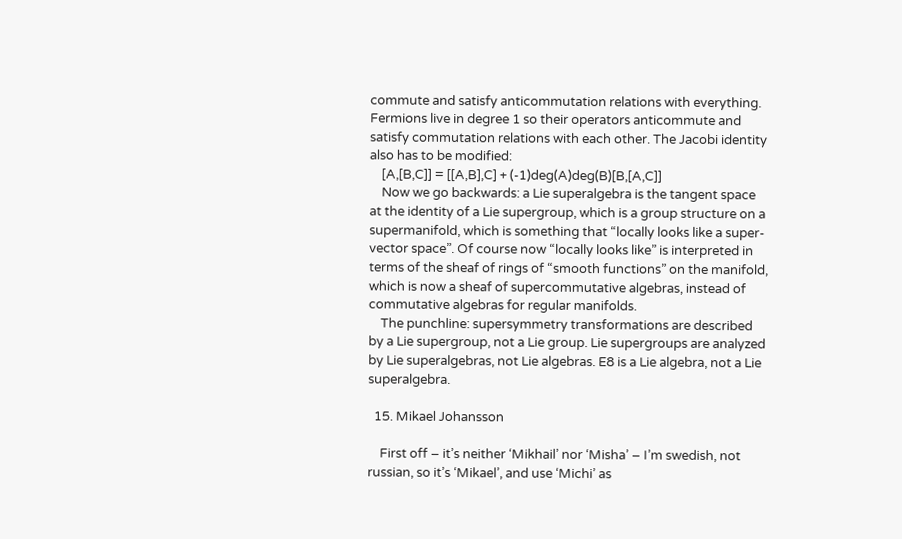commute and satisfy anticommutation relations with everything. Fermions live in degree 1 so their operators anticommute and satisfy commutation relations with each other. The Jacobi identity also has to be modified:
    [A,[B,C]] = [[A,B],C] + (-1)deg(A)deg(B)[B,[A,C]]
    Now we go backwards: a Lie superalgebra is the tangent space at the identity of a Lie supergroup, which is a group structure on a supermanifold, which is something that “locally looks like a super-vector space”. Of course now “locally looks like” is interpreted in terms of the sheaf of rings of “smooth functions” on the manifold, which is now a sheaf of supercommutative algebras, instead of commutative algebras for regular manifolds.
    The punchline: supersymmetry transformations are described by a Lie supergroup, not a Lie group. Lie supergroups are analyzed by Lie superalgebras, not Lie algebras. E8 is a Lie algebra, not a Lie superalgebra.

  15. Mikael Johansson

    First off – it’s neither ‘Mikhail’ nor ‘Misha’ – I’m swedish, not russian, so it’s ‘Mikael’, and use ‘Michi’ as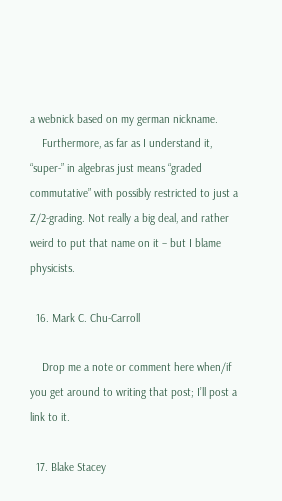a webnick based on my german nickname.
    Furthermore, as far as I understand it, “super-” in algebras just means “graded commutative” with possibly restricted to just a Z/2-grading. Not really a big deal, and rather weird to put that name on it – but I blame physicists.

  16. Mark C. Chu-Carroll

    Drop me a note or comment here when/if you get around to writing that post; I’ll post a link to it.

  17. Blake Stacey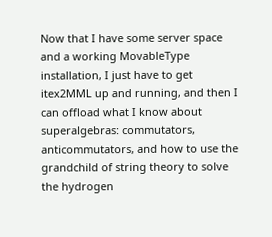Now that I have some server space and a working MovableType installation, I just have to get itex2MML up and running, and then I can offload what I know about superalgebras: commutators, anticommutators, and how to use the grandchild of string theory to solve the hydrogen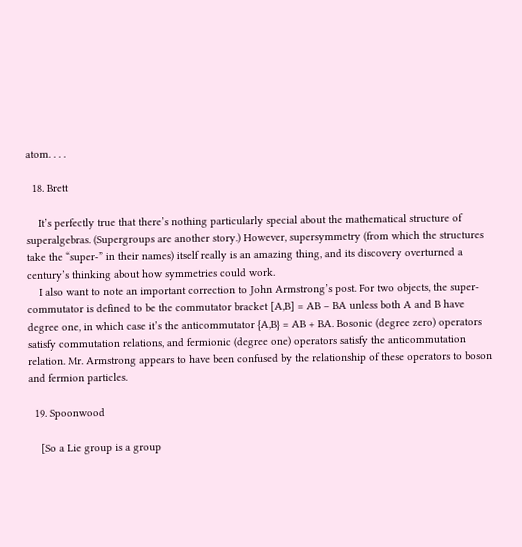atom. . . .

  18. Brett

    It’s perfectly true that there’s nothing particularly special about the mathematical structure of superalgebras. (Supergroups are another story.) However, supersymmetry (from which the structures take the “super-” in their names) itself really is an amazing thing, and its discovery overturned a century’s thinking about how symmetries could work.
    I also want to note an important correction to John Armstrong’s post. For two objects, the super-commutator is defined to be the commutator bracket [A,B] = AB – BA unless both A and B have degree one, in which case it’s the anticommutator {A,B} = AB + BA. Bosonic (degree zero) operators satisfy commutation relations, and fermionic (degree one) operators satisfy the anticommutation relation. Mr. Armstrong appears to have been confused by the relationship of these operators to boson and fermion particles.

  19. Spoonwood

    [So a Lie group is a group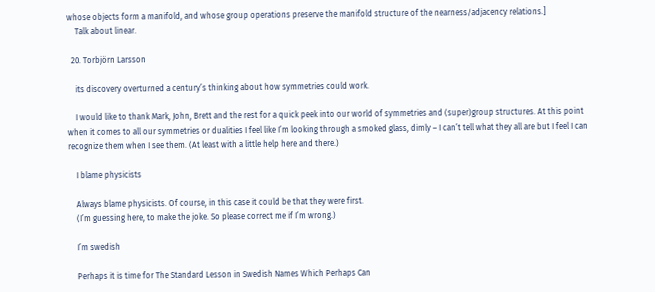whose objects form a manifold, and whose group operations preserve the manifold structure of the nearness/adjacency relations.]
    Talk about linear.

  20. Torbjörn Larsson

    its discovery overturned a century’s thinking about how symmetries could work.

    I would like to thank Mark, John, Brett and the rest for a quick peek into our world of symmetries and (super)group structures. At this point when it comes to all our symmetries or dualities I feel like I’m looking through a smoked glass, dimly – I can’t tell what they all are but I feel I can recognize them when I see them. (At least with a little help here and there.)

    I blame physicists

    Always blame physicists. Of course, in this case it could be that they were first.
    (I’m guessing here, to make the joke. So please correct me if I’m wrong.)

    I’m swedish

    Perhaps it is time for The Standard Lesson in Swedish Names Which Perhaps Can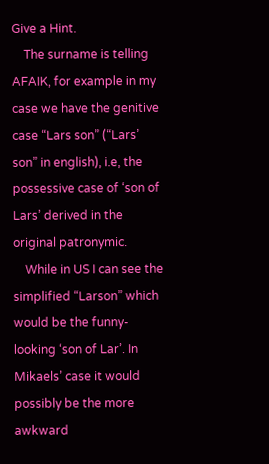Give a Hint.
    The surname is telling AFAIK, for example in my case we have the genitive case “Lars son” (“Lars’ son” in english), i.e, the possessive case of ‘son of Lars’ derived in the original patronymic.
    While in US I can see the simplified “Larson” which would be the funny-looking ‘son of Lar’. In Mikaels’ case it would possibly be the more awkward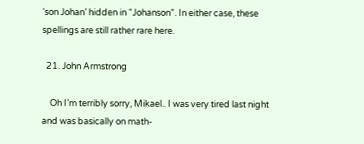‘son Johan’ hidden in “Johanson”. In either case, these spellings are still rather rare here.

  21. John Armstrong

    Oh I’m terribly sorry, Mikael.. I was very tired last night and was basically on math-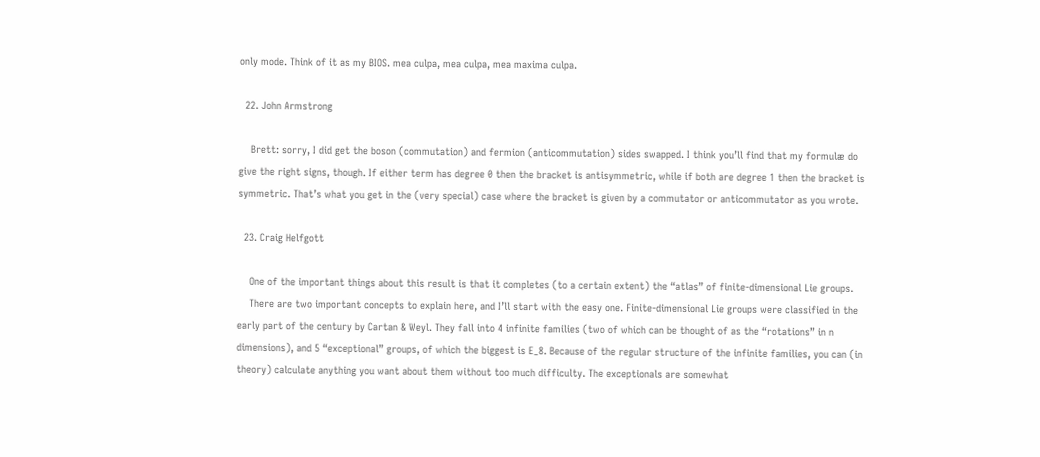only mode. Think of it as my BIOS. mea culpa, mea culpa, mea maxima culpa.

  22. John Armstrong

    Brett: sorry, I did get the boson (commutation) and fermion (anticommutation) sides swapped. I think you’ll find that my formulæ do give the right signs, though. If either term has degree 0 then the bracket is antisymmetric, while if both are degree 1 then the bracket is symmetric. That’s what you get in the (very special) case where the bracket is given by a commutator or anticommutator as you wrote.

  23. Craig Helfgott

    One of the important things about this result is that it completes (to a certain extent) the “atlas” of finite-dimensional Lie groups.
    There are two important concepts to explain here, and I’ll start with the easy one. Finite-dimensional Lie groups were classified in the early part of the century by Cartan & Weyl. They fall into 4 infinite families (two of which can be thought of as the “rotations” in n dimensions), and 5 “exceptional” groups, of which the biggest is E_8. Because of the regular structure of the infinite families, you can (in theory) calculate anything you want about them without too much difficulty. The exceptionals are somewhat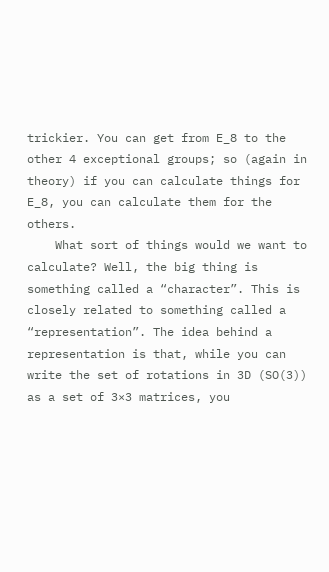trickier. You can get from E_8 to the other 4 exceptional groups; so (again in theory) if you can calculate things for E_8, you can calculate them for the others.
    What sort of things would we want to calculate? Well, the big thing is something called a “character”. This is closely related to something called a “representation”. The idea behind a representation is that, while you can write the set of rotations in 3D (SO(3)) as a set of 3×3 matrices, you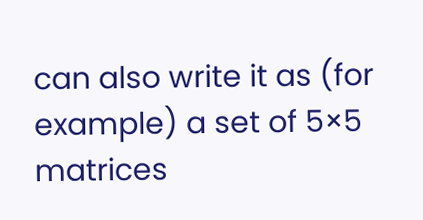can also write it as (for example) a set of 5×5 matrices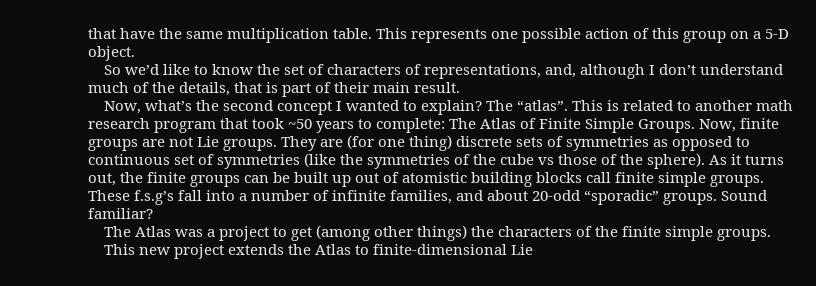that have the same multiplication table. This represents one possible action of this group on a 5-D object.
    So we’d like to know the set of characters of representations, and, although I don’t understand much of the details, that is part of their main result.
    Now, what’s the second concept I wanted to explain? The “atlas”. This is related to another math research program that took ~50 years to complete: The Atlas of Finite Simple Groups. Now, finite groups are not Lie groups. They are (for one thing) discrete sets of symmetries as opposed to continuous set of symmetries (like the symmetries of the cube vs those of the sphere). As it turns out, the finite groups can be built up out of atomistic building blocks call finite simple groups. These f.s.g’s fall into a number of infinite families, and about 20-odd “sporadic” groups. Sound familiar?
    The Atlas was a project to get (among other things) the characters of the finite simple groups.
    This new project extends the Atlas to finite-dimensional Lie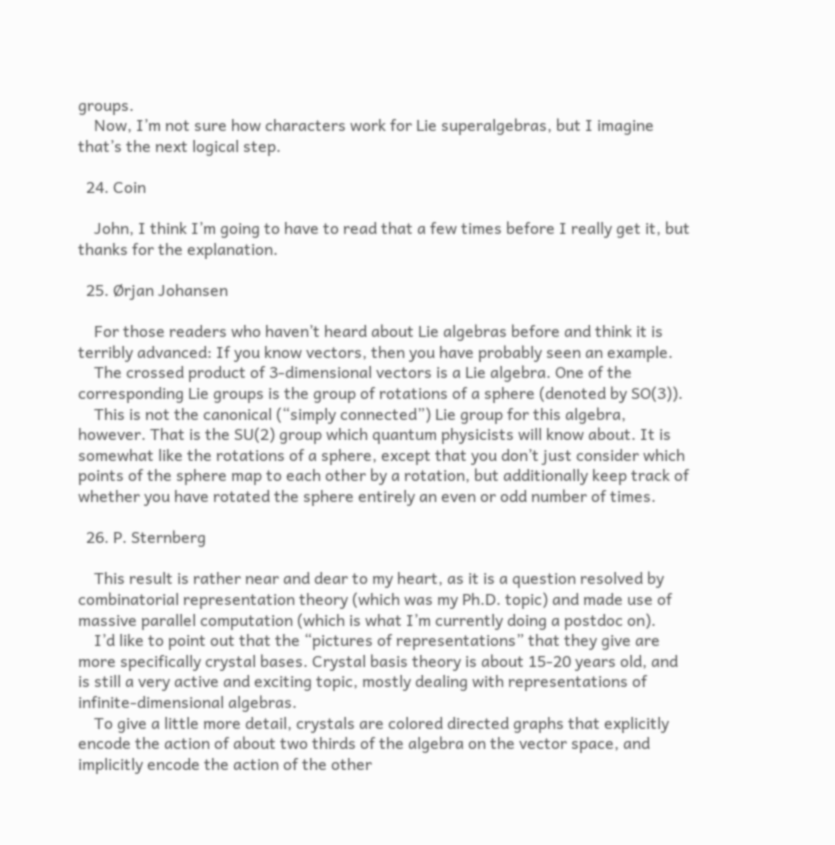groups.
    Now, I’m not sure how characters work for Lie superalgebras, but I imagine that’s the next logical step.

  24. Coin

    John, I think I’m going to have to read that a few times before I really get it, but thanks for the explanation.

  25. Ørjan Johansen

    For those readers who haven’t heard about Lie algebras before and think it is terribly advanced: If you know vectors, then you have probably seen an example.
    The crossed product of 3-dimensional vectors is a Lie algebra. One of the corresponding Lie groups is the group of rotations of a sphere (denoted by SO(3)).
    This is not the canonical (“simply connected”) Lie group for this algebra, however. That is the SU(2) group which quantum physicists will know about. It is somewhat like the rotations of a sphere, except that you don’t just consider which points of the sphere map to each other by a rotation, but additionally keep track of whether you have rotated the sphere entirely an even or odd number of times.

  26. P. Sternberg

    This result is rather near and dear to my heart, as it is a question resolved by combinatorial representation theory (which was my Ph.D. topic) and made use of massive parallel computation (which is what I’m currently doing a postdoc on).
    I’d like to point out that the “pictures of representations” that they give are more specifically crystal bases. Crystal basis theory is about 15-20 years old, and is still a very active and exciting topic, mostly dealing with representations of infinite-dimensional algebras.
    To give a little more detail, crystals are colored directed graphs that explicitly encode the action of about two thirds of the algebra on the vector space, and implicitly encode the action of the other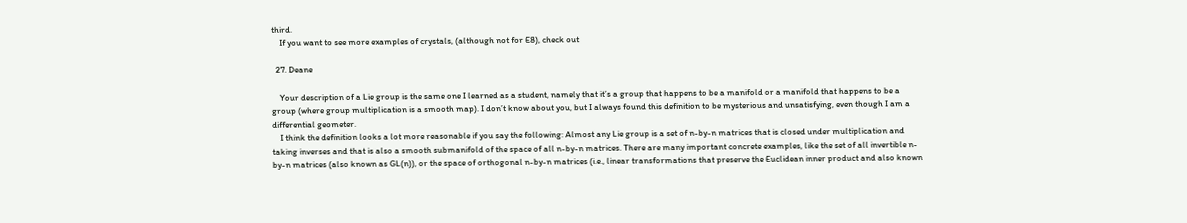third.
    If you want to see more examples of crystals, (although not for E8), check out

  27. Deane

    Your description of a Lie group is the same one I learned as a student, namely that it’s a group that happens to be a manifold or a manifold that happens to be a group (where group multiplication is a smooth map). I don’t know about you, but I always found this definition to be mysterious and unsatisfying, even though I am a differential geometer.
    I think the definition looks a lot more reasonable if you say the following: Almost any Lie group is a set of n-by-n matrices that is closed under multiplication and taking inverses and that is also a smooth submanifold of the space of all n-by-n matrices. There are many important concrete examples, like the set of all invertible n-by-n matrices (also known as GL(n)), or the space of orthogonal n-by-n matrices (i.e., linear transformations that preserve the Euclidean inner product and also known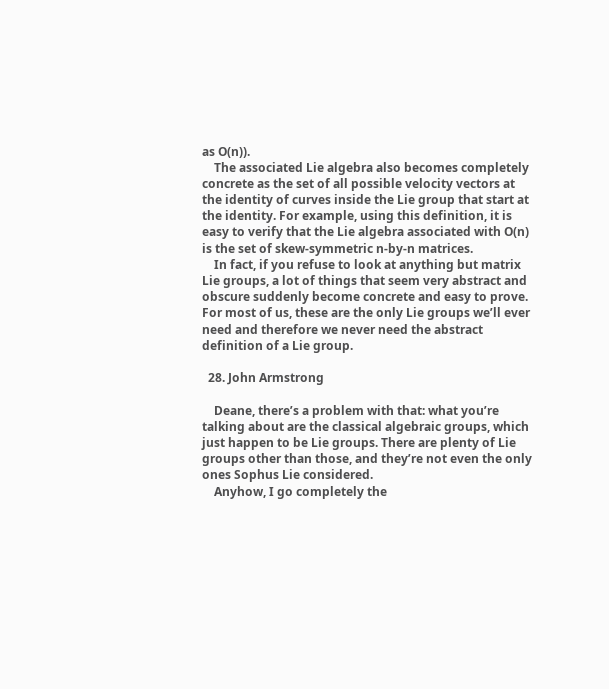as O(n)).
    The associated Lie algebra also becomes completely concrete as the set of all possible velocity vectors at the identity of curves inside the Lie group that start at the identity. For example, using this definition, it is easy to verify that the Lie algebra associated with O(n) is the set of skew-symmetric n-by-n matrices.
    In fact, if you refuse to look at anything but matrix Lie groups, a lot of things that seem very abstract and obscure suddenly become concrete and easy to prove. For most of us, these are the only Lie groups we’ll ever need and therefore we never need the abstract definition of a Lie group.

  28. John Armstrong

    Deane, there’s a problem with that: what you’re talking about are the classical algebraic groups, which just happen to be Lie groups. There are plenty of Lie groups other than those, and they’re not even the only ones Sophus Lie considered.
    Anyhow, I go completely the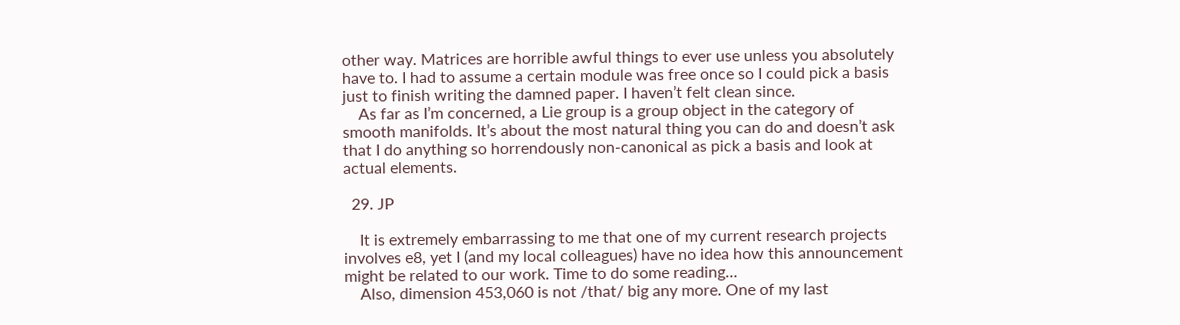other way. Matrices are horrible awful things to ever use unless you absolutely have to. I had to assume a certain module was free once so I could pick a basis just to finish writing the damned paper. I haven’t felt clean since.
    As far as I’m concerned, a Lie group is a group object in the category of smooth manifolds. It’s about the most natural thing you can do and doesn’t ask that I do anything so horrendously non-canonical as pick a basis and look at actual elements.

  29. JP

    It is extremely embarrassing to me that one of my current research projects involves e8, yet I (and my local colleagues) have no idea how this announcement might be related to our work. Time to do some reading…
    Also, dimension 453,060 is not /that/ big any more. One of my last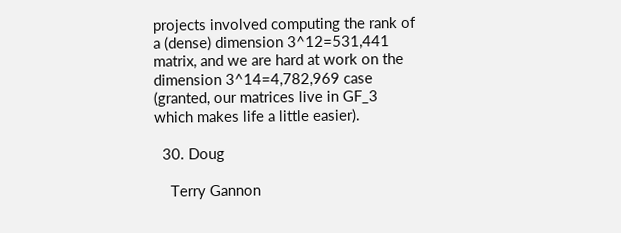projects involved computing the rank of a (dense) dimension 3^12=531,441 matrix, and we are hard at work on the dimension 3^14=4,782,969 case (granted, our matrices live in GF_3 which makes life a little easier).

  30. Doug

    Terry Gannon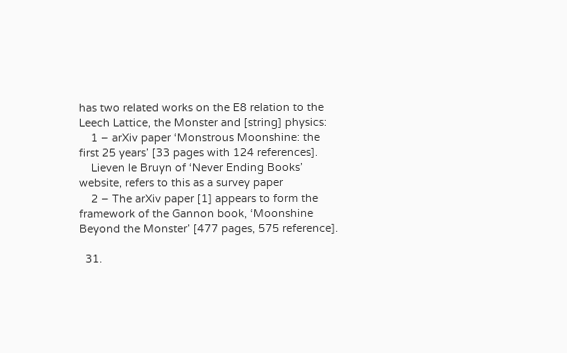has two related works on the E8 relation to the Leech Lattice, the Monster and [string] physics:
    1 – arXiv paper ‘Monstrous Moonshine: the first 25 years’ [33 pages with 124 references].
    Lieven le Bruyn of ‘Never Ending Books’ website, refers to this as a survey paper
    2 – The arXiv paper [1] appears to form the framework of the Gannon book, ‘Moonshine Beyond the Monster’ [477 pages, 575 reference].

  31.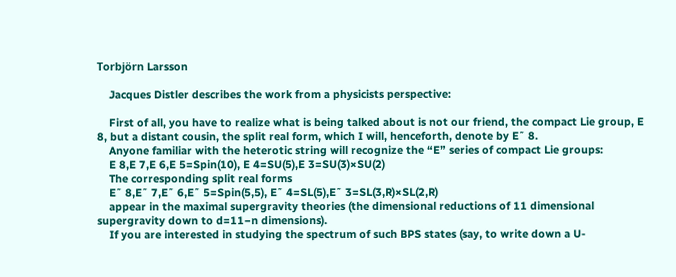Torbjörn Larsson

    Jacques Distler describes the work from a physicists perspective:

    First of all, you have to realize what is being talked about is not our friend, the compact Lie group, E 8, but a distant cousin, the split real form, which I will, henceforth, denote by E˜ 8.
    Anyone familiar with the heterotic string will recognize the “E” series of compact Lie groups:
    E 8,E 7,E 6,E 5=Spin(10), E 4=SU(5),E 3=SU(3)×SU(2)
    The corresponding split real forms
    E˜ 8,E˜ 7,E˜ 6,E˜ 5=Spin(5,5), E˜ 4=SL(5),E˜ 3=SL(3,R)×SL(2,R)
    appear in the maximal supergravity theories (the dimensional reductions of 11 dimensional supergravity down to d=11−n dimensions).
    If you are interested in studying the spectrum of such BPS states (say, to write down a U-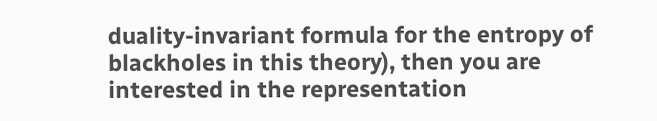duality-invariant formula for the entropy of blackholes in this theory), then you are interested in the representation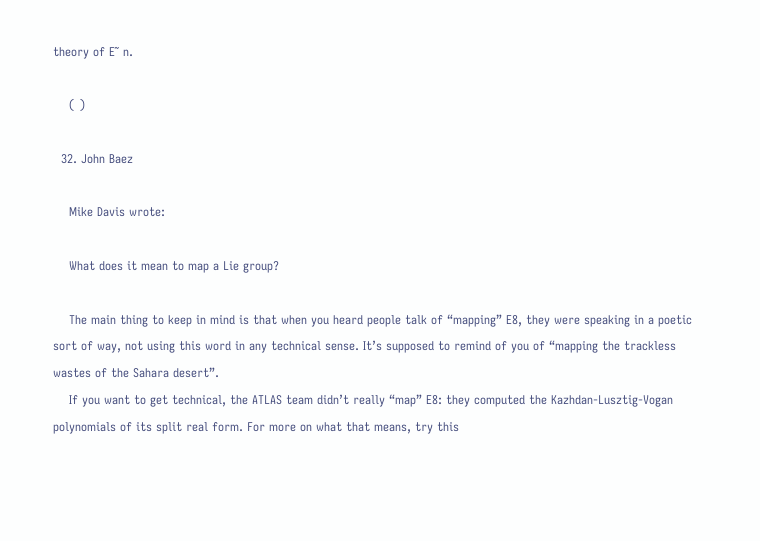theory of E˜ n.

    ( )

  32. John Baez

    Mike Davis wrote:

    What does it mean to map a Lie group?

    The main thing to keep in mind is that when you heard people talk of “mapping” E8, they were speaking in a poetic sort of way, not using this word in any technical sense. It’s supposed to remind of you of “mapping the trackless wastes of the Sahara desert”.
    If you want to get technical, the ATLAS team didn’t really “map” E8: they computed the Kazhdan-Lusztig-Vogan polynomials of its split real form. For more on what that means, try this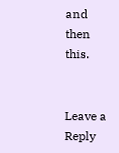and then this.


Leave a Reply